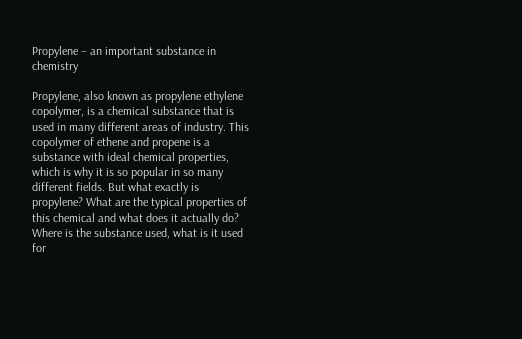Propylene – an important substance in chemistry

Propylene, also known as propylene ethylene copolymer, is a chemical substance that is used in many different areas of industry. This copolymer of ethene and propene is a substance with ideal chemical properties, which is why it is so popular in so many different fields. But what exactly is propylene? What are the typical properties of this chemical and what does it actually do? Where is the substance used, what is it used for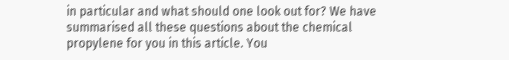in particular and what should one look out for? We have summarised all these questions about the chemical propylene for you in this article. You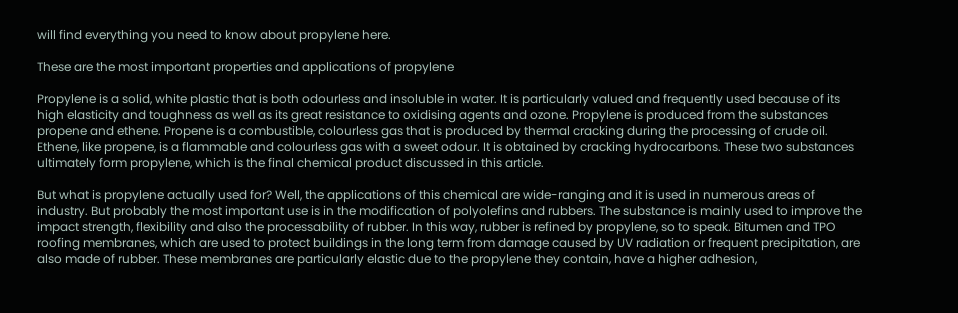will find everything you need to know about propylene here.

These are the most important properties and applications of propylene

Propylene is a solid, white plastic that is both odourless and insoluble in water. It is particularly valued and frequently used because of its high elasticity and toughness as well as its great resistance to oxidising agents and ozone. Propylene is produced from the substances propene and ethene. Propene is a combustible, colourless gas that is produced by thermal cracking during the processing of crude oil. Ethene, like propene, is a flammable and colourless gas with a sweet odour. It is obtained by cracking hydrocarbons. These two substances ultimately form propylene, which is the final chemical product discussed in this article.

But what is propylene actually used for? Well, the applications of this chemical are wide-ranging and it is used in numerous areas of industry. But probably the most important use is in the modification of polyolefins and rubbers. The substance is mainly used to improve the impact strength, flexibility and also the processability of rubber. In this way, rubber is refined by propylene, so to speak. Bitumen and TPO roofing membranes, which are used to protect buildings in the long term from damage caused by UV radiation or frequent precipitation, are also made of rubber. These membranes are particularly elastic due to the propylene they contain, have a higher adhesion,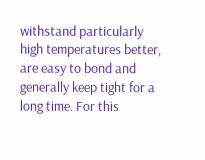withstand particularly high temperatures better, are easy to bond and generally keep tight for a long time. For this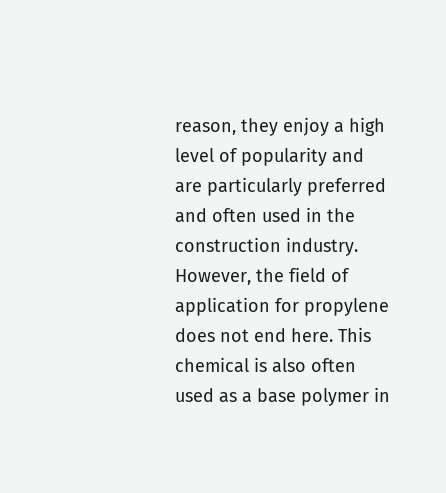reason, they enjoy a high level of popularity and are particularly preferred and often used in the construction industry. However, the field of application for propylene does not end here. This chemical is also often used as a base polymer in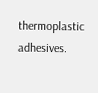thermoplastic adhesives.